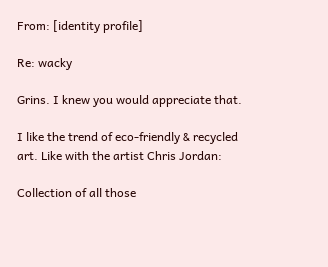From: [identity profile]

Re: wacky

Grins. I knew you would appreciate that.

I like the trend of eco-friendly & recycled art. Like with the artist Chris Jordan:

Collection of all those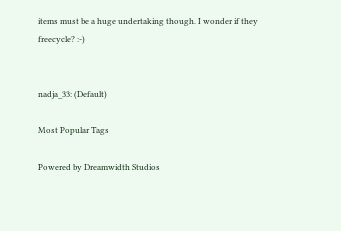items must be a huge undertaking though. I wonder if they freecycle? :-)


nadja_33: (Default)

Most Popular Tags

Powered by Dreamwidth Studios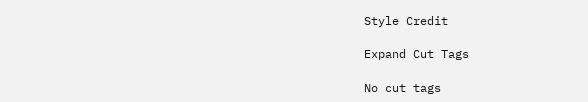Style Credit

Expand Cut Tags

No cut tags